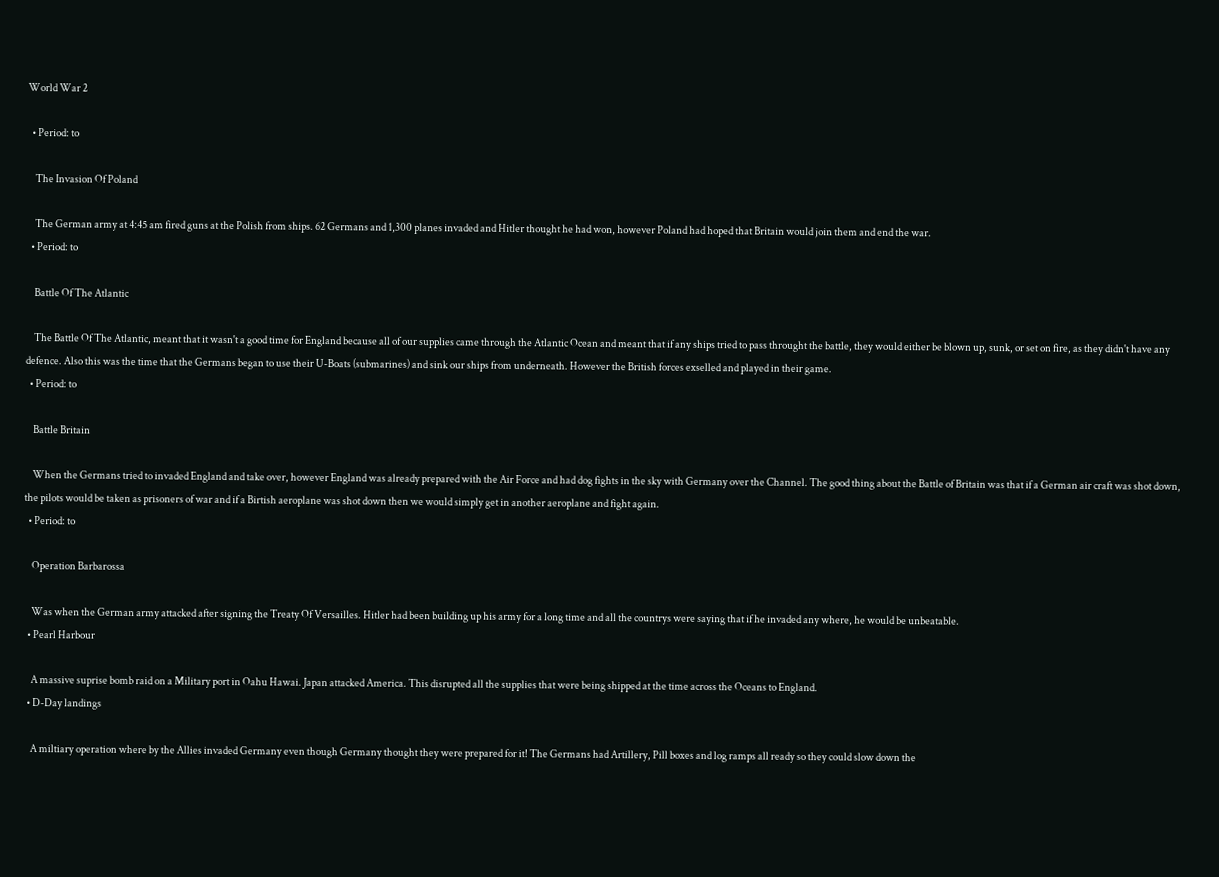World War 2

  • Period: to

    The Invasion Of Poland

    The German army at 4:45 am fired guns at the Polish from ships. 62 Germans and 1,300 planes invaded and Hitler thought he had won, however Poland had hoped that Britain would join them and end the war.
  • Period: to

    Battle Of The Atlantic

    The Battle Of The Atlantic, meant that it wasn't a good time for England because all of our supplies came through the Atlantic Ocean and meant that if any ships tried to pass throught the battle, they would either be blown up, sunk, or set on fire, as they didn't have any defence. Also this was the time that the Germans began to use their U-Boats (submarines) and sink our ships from underneath. However the British forces exselled and played in their game.
  • Period: to

    Battle Britain

    When the Germans tried to invaded England and take over, however England was already prepared with the Air Force and had dog fights in the sky with Germany over the Channel. The good thing about the Battle of Britain was that if a German air craft was shot down, the pilots would be taken as prisoners of war and if a Birtish aeroplane was shot down then we would simply get in another aeroplane and fight again.
  • Period: to

    Operation Barbarossa

    Was when the German army attacked after signing the Treaty Of Versailles. Hitler had been building up his army for a long time and all the countrys were saying that if he invaded any where, he would be unbeatable.
  • Pearl Harbour

    A massive suprise bomb raid on a Military port in Oahu Hawai. Japan attacked America. This disrupted all the supplies that were being shipped at the time across the Oceans to England.
  • D-Day landings

    A miltiary operation where by the Allies invaded Germany even though Germany thought they were prepared for it! The Germans had Artillery, Pill boxes and log ramps all ready so they could slow down the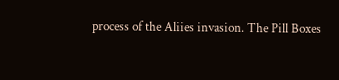process of the Aliies invasion. The Pill Boxes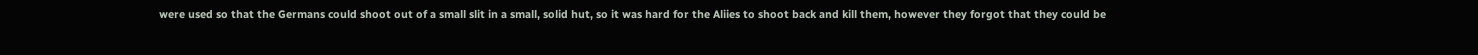were used so that the Germans could shoot out of a small slit in a small, solid hut, so it was hard for the Aliies to shoot back and kill them, however they forgot that they could be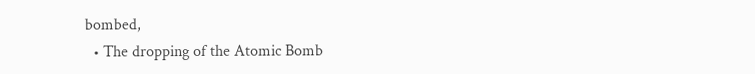bombed,
  • The dropping of the Atomic Bomb